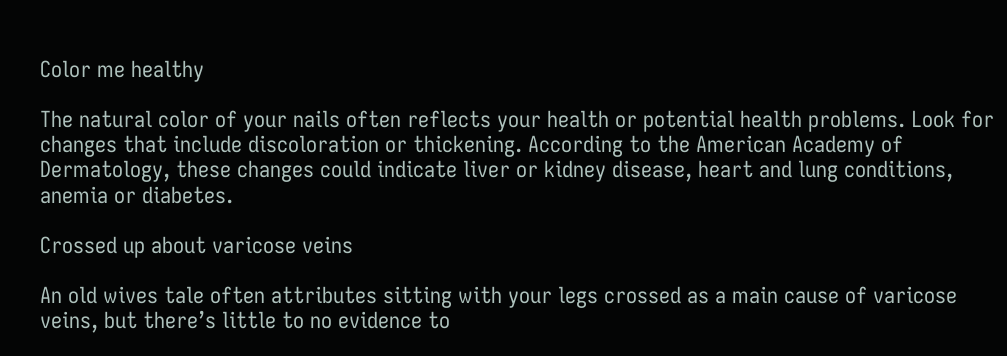Color me healthy

The natural color of your nails often reflects your health or potential health problems. Look for changes that include discoloration or thickening. According to the American Academy of Dermatology, these changes could indicate liver or kidney disease, heart and lung conditions, anemia or diabetes.

Crossed up about varicose veins

An old wives tale often attributes sitting with your legs crossed as a main cause of varicose veins, but there’s little to no evidence to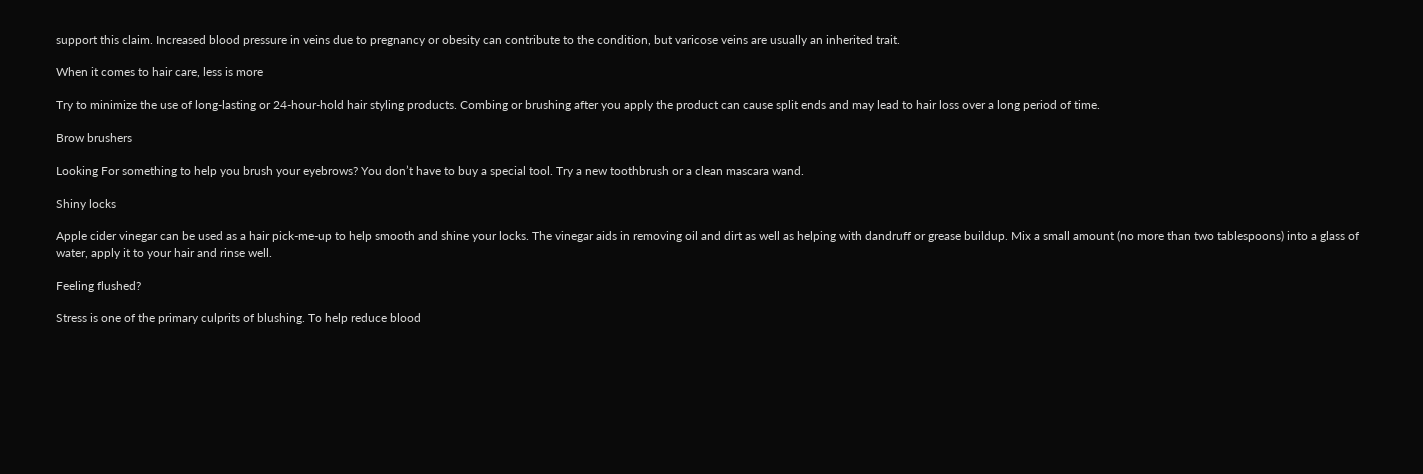support this claim. Increased blood pressure in veins due to pregnancy or obesity can contribute to the condition, but varicose veins are usually an inherited trait.

When it comes to hair care, less is more

Try to minimize the use of long-lasting or 24-hour-hold hair styling products. Combing or brushing after you apply the product can cause split ends and may lead to hair loss over a long period of time.

Brow brushers

Looking For something to help you brush your eyebrows? You don’t have to buy a special tool. Try a new toothbrush or a clean mascara wand.

Shiny locks

Apple cider vinegar can be used as a hair pick-me-up to help smooth and shine your locks. The vinegar aids in removing oil and dirt as well as helping with dandruff or grease buildup. Mix a small amount (no more than two tablespoons) into a glass of water, apply it to your hair and rinse well.

Feeling flushed?

Stress is one of the primary culprits of blushing. To help reduce blood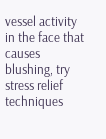vessel activity in the face that causes blushing, try stress relief techniques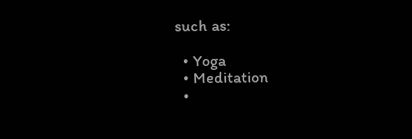such as:

  • Yoga
  • Meditation
  •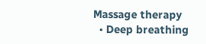Massage therapy
  • Deep breathing